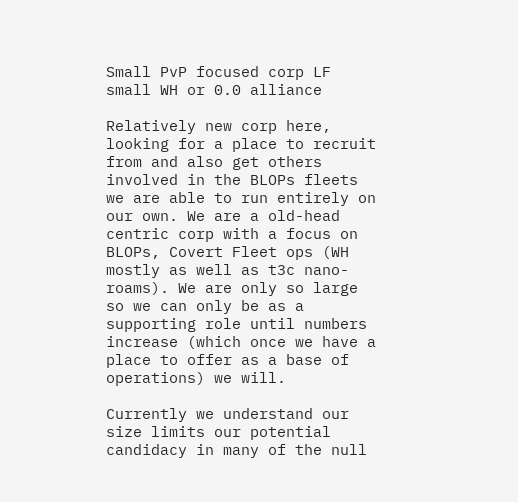Small PvP focused corp LF small WH or 0.0 alliance

Relatively new corp here, looking for a place to recruit from and also get others involved in the BLOPs fleets we are able to run entirely on our own. We are a old-head centric corp with a focus on BLOPs, Covert Fleet ops (WH mostly as well as t3c nano-roams). We are only so large so we can only be as a supporting role until numbers increase (which once we have a place to offer as a base of operations) we will.

Currently we understand our size limits our potential candidacy in many of the null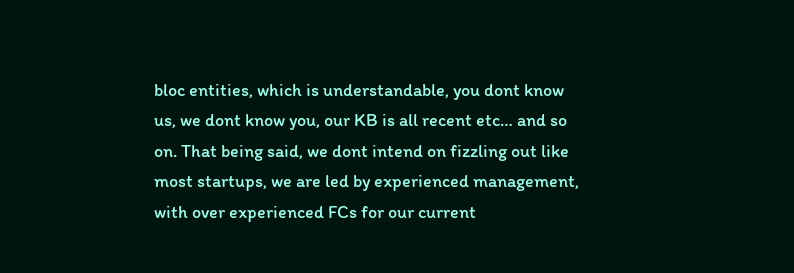bloc entities, which is understandable, you dont know us, we dont know you, our KB is all recent etc… and so on. That being said, we dont intend on fizzling out like most startups, we are led by experienced management, with over experienced FCs for our current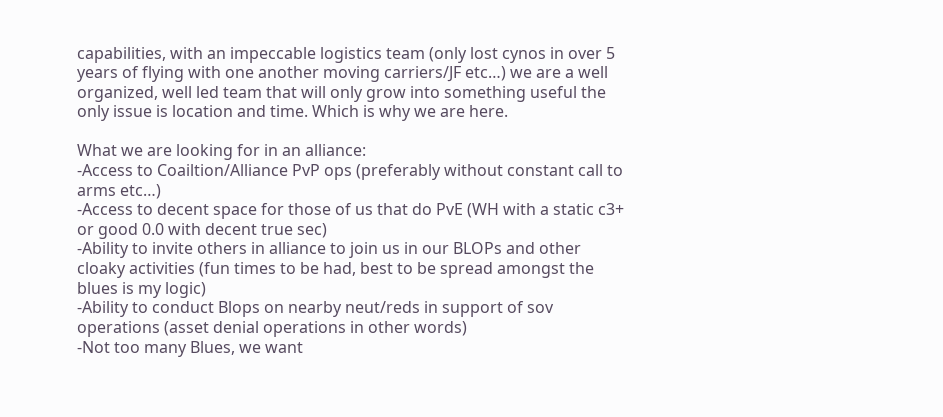capabilities, with an impeccable logistics team (only lost cynos in over 5 years of flying with one another moving carriers/JF etc…) we are a well organized, well led team that will only grow into something useful the only issue is location and time. Which is why we are here.

What we are looking for in an alliance:
-Access to Coailtion/Alliance PvP ops (preferably without constant call to arms etc…)
-Access to decent space for those of us that do PvE (WH with a static c3+ or good 0.0 with decent true sec)
-Ability to invite others in alliance to join us in our BLOPs and other cloaky activities (fun times to be had, best to be spread amongst the blues is my logic)
-Ability to conduct Blops on nearby neut/reds in support of sov operations (asset denial operations in other words)
-Not too many Blues, we want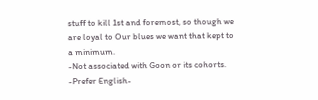stuff to kill 1st and foremost, so though we are loyal to Our blues we want that kept to a minimum.
-Not associated with Goon or its cohorts.
-Prefer English-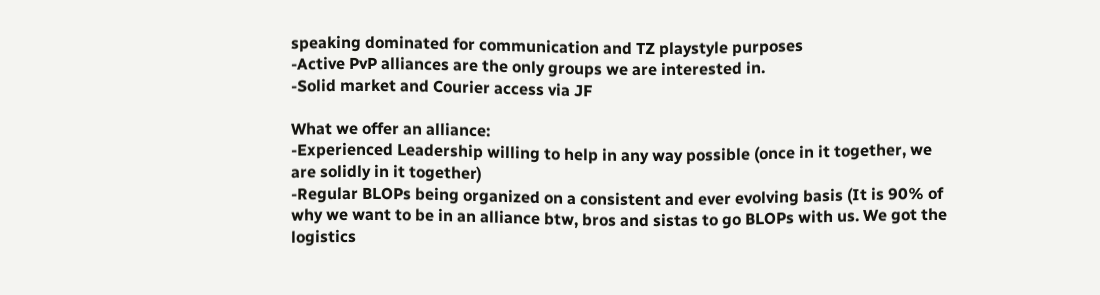speaking dominated for communication and TZ playstyle purposes
-Active PvP alliances are the only groups we are interested in.
-Solid market and Courier access via JF

What we offer an alliance:
-Experienced Leadership willing to help in any way possible (once in it together, we are solidly in it together)
-Regular BLOPs being organized on a consistent and ever evolving basis (It is 90% of why we want to be in an alliance btw, bros and sistas to go BLOPs with us. We got the logistics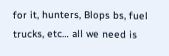for it, hunters, Blops bs, fuel trucks, etc… all we need is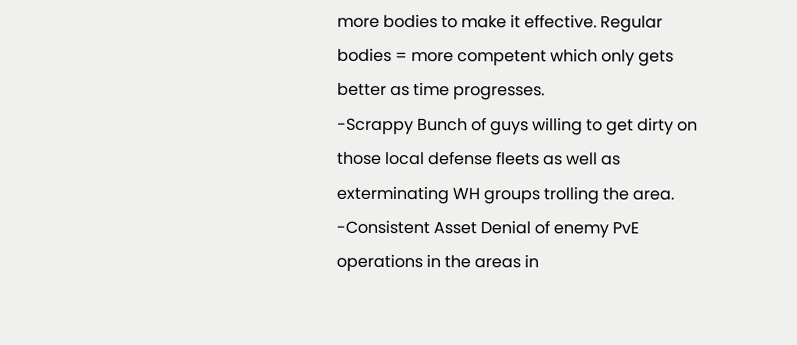more bodies to make it effective. Regular bodies = more competent which only gets better as time progresses.
-Scrappy Bunch of guys willing to get dirty on those local defense fleets as well as exterminating WH groups trolling the area.
-Consistent Asset Denial of enemy PvE operations in the areas in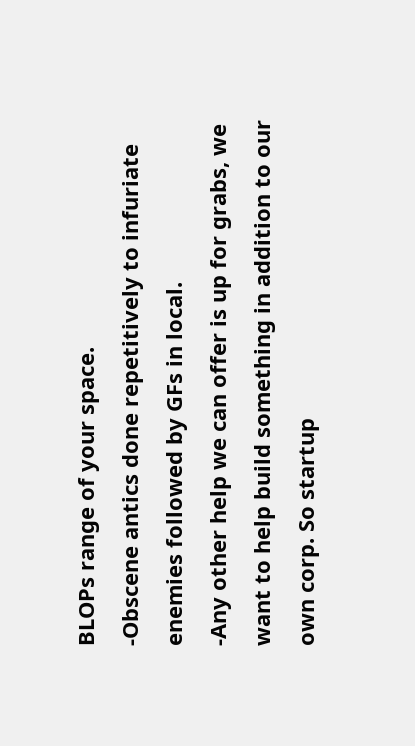BLOPs range of your space.
-Obscene antics done repetitively to infuriate enemies followed by GFs in local.
-Any other help we can offer is up for grabs, we want to help build something in addition to our own corp. So startup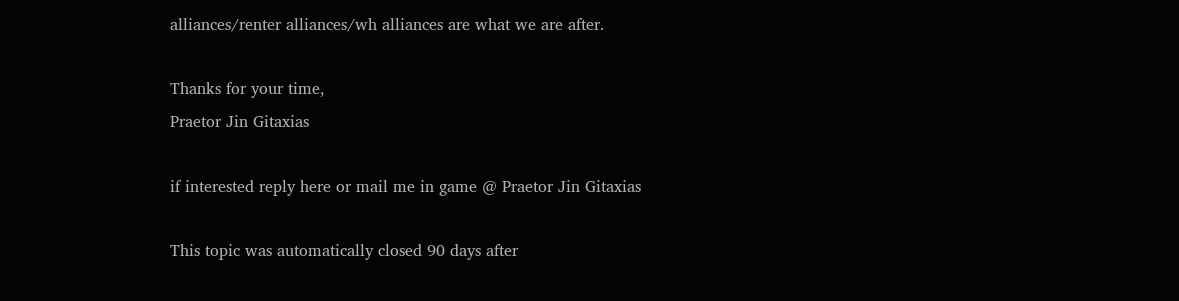alliances/renter alliances/wh alliances are what we are after.

Thanks for your time,
Praetor Jin Gitaxias

if interested reply here or mail me in game @ Praetor Jin Gitaxias

This topic was automatically closed 90 days after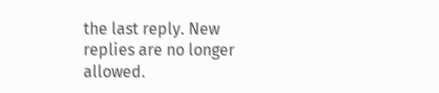the last reply. New replies are no longer allowed.